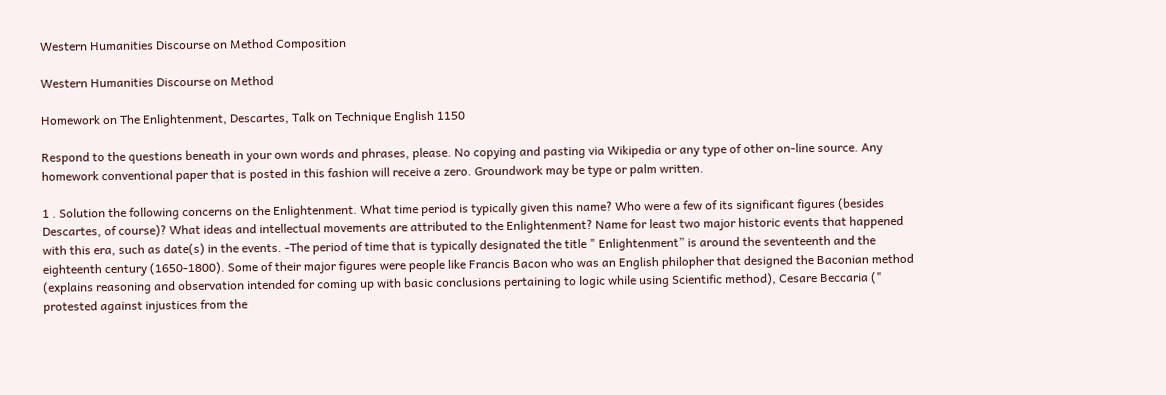Western Humanities Discourse on Method Composition

Western Humanities Discourse on Method

Homework on The Enlightenment, Descartes, Talk on Technique English 1150

Respond to the questions beneath in your own words and phrases, please. No copying and pasting via Wikipedia or any type of other on-line source. Any homework conventional paper that is posted in this fashion will receive a zero. Groundwork may be type or palm written.

1 . Solution the following concerns on the Enlightenment. What time period is typically given this name? Who were a few of its significant figures (besides Descartes, of course)? What ideas and intellectual movements are attributed to the Enlightenment? Name for least two major historic events that happened with this era, such as date(s) in the events. -The period of time that is typically designated the title " Enlightenment” is around the seventeenth and the eighteenth century (1650-1800). Some of their major figures were people like Francis Bacon who was an English philopher that designed the Baconian method (explains reasoning and observation intended for coming up with basic conclusions pertaining to logic while using Scientific method), Cesare Beccaria (" protested against injustices from the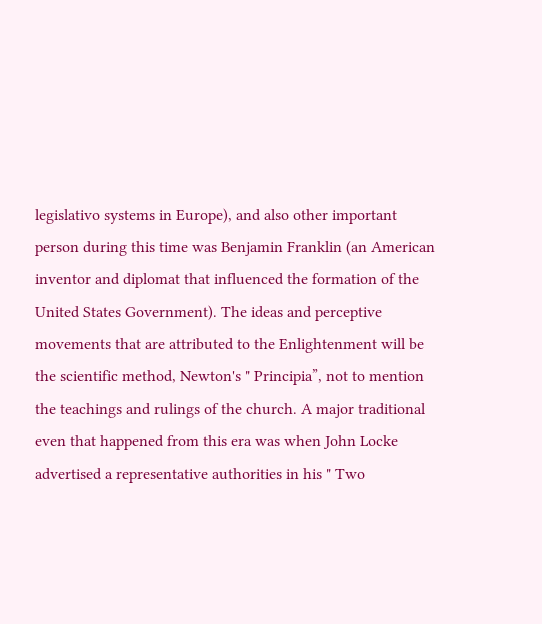legislativo systems in Europe), and also other important person during this time was Benjamin Franklin (an American inventor and diplomat that influenced the formation of the United States Government). The ideas and perceptive movements that are attributed to the Enlightenment will be the scientific method, Newton's " Principia”, not to mention the teachings and rulings of the church. A major traditional even that happened from this era was when John Locke advertised a representative authorities in his " Two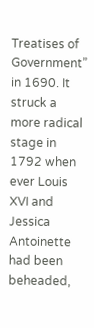Treatises of Government” in 1690. It struck a more radical stage in 1792 when ever Louis XVI and Jessica Antoinette had been beheaded,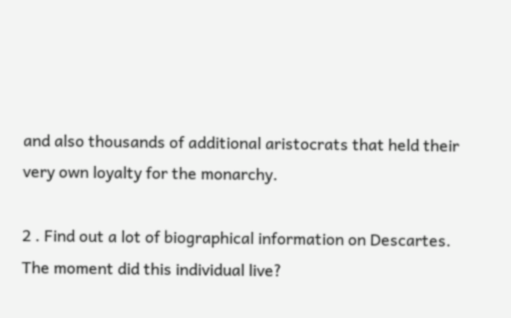and also thousands of additional aristocrats that held their very own loyalty for the monarchy.

2 . Find out a lot of biographical information on Descartes. The moment did this individual live?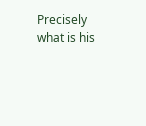Precisely what is his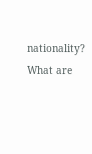nationality? What are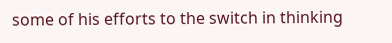some of his efforts to the switch in thinking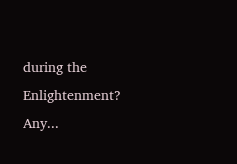during the Enlightenment? Any...